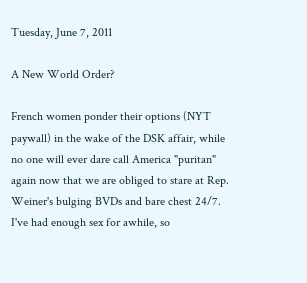Tuesday, June 7, 2011

A New World Order?

French women ponder their options (NYT paywall) in the wake of the DSK affair, while no one will ever dare call America "puritan" again now that we are obliged to stare at Rep. Weiner's bulging BVDs and bare chest 24/7. I've had enough sex for awhile, so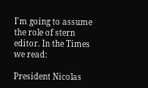I'm going to assume the role of stern editor. In the Times we read:

President Nicolas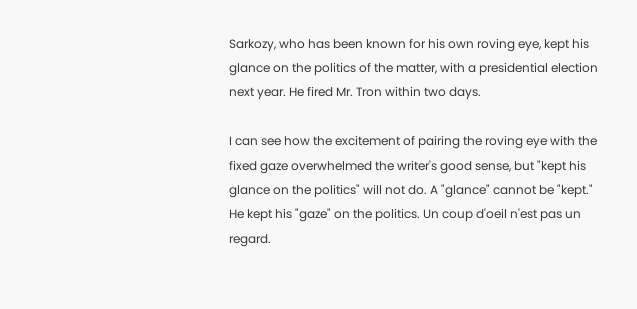Sarkozy, who has been known for his own roving eye, kept his glance on the politics of the matter, with a presidential election next year. He fired Mr. Tron within two days.

I can see how the excitement of pairing the roving eye with the fixed gaze overwhelmed the writer's good sense, but "kept his glance on the politics" will not do. A "glance" cannot be "kept." He kept his "gaze" on the politics. Un coup d'oeil n'est pas un regard.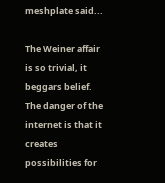meshplate said...

The Weiner affair is so trivial, it beggars belief. The danger of the internet is that it creates possibilities for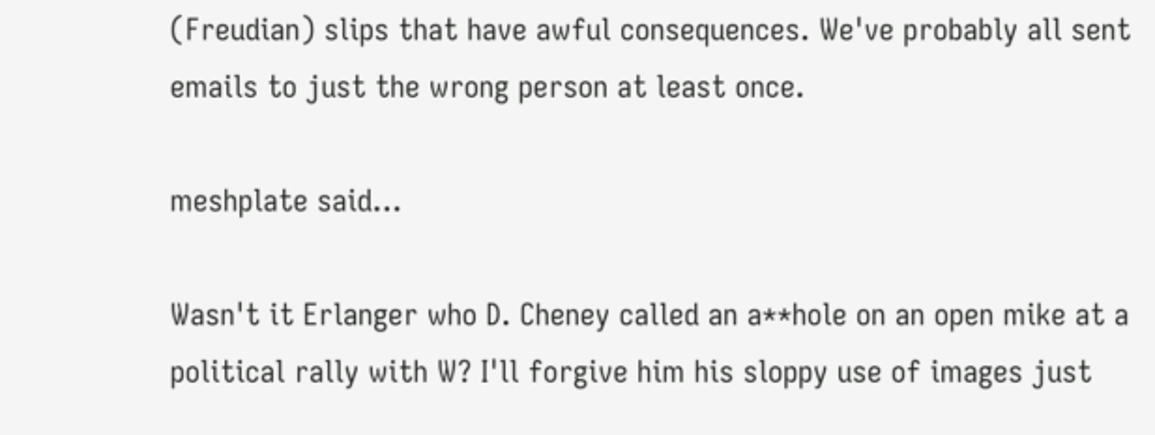(Freudian) slips that have awful consequences. We've probably all sent emails to just the wrong person at least once.

meshplate said...

Wasn't it Erlanger who D. Cheney called an a**hole on an open mike at a political rally with W? I'll forgive him his sloppy use of images just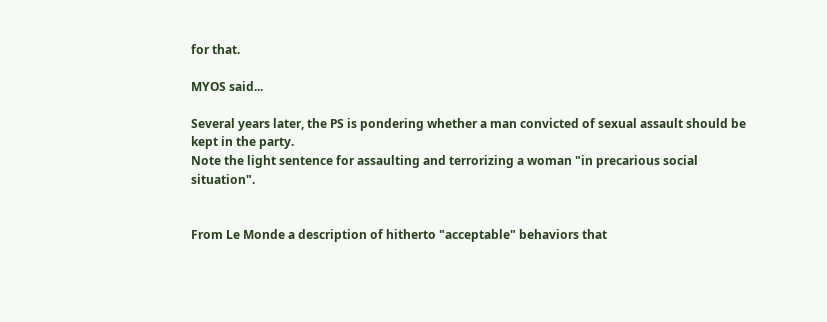for that.

MYOS said...

Several years later, the PS is pondering whether a man convicted of sexual assault should be kept in the party.
Note the light sentence for assaulting and terrorizing a woman "in precarious social situation".


From Le Monde a description of hitherto "acceptable" behaviors that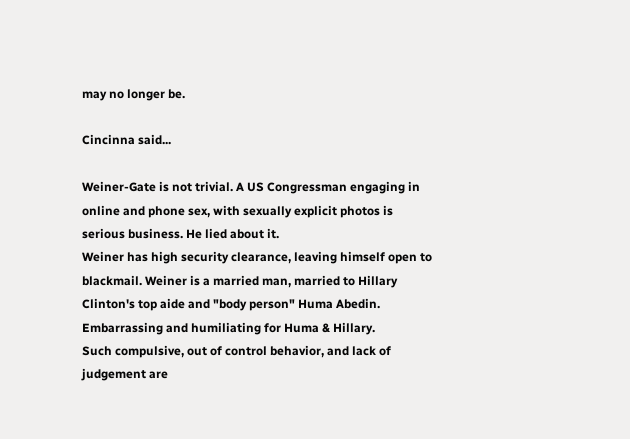may no longer be.

Cincinna said...

Weiner-Gate is not trivial. A US Congressman engaging in online and phone sex, with sexually explicit photos is serious business. He lied about it.
Weiner has high security clearance, leaving himself open to blackmail. Weiner is a married man, married to Hillary Clinton's top aide and "body person" Huma Abedin.
Embarrassing and humiliating for Huma & Hillary.
Such compulsive, out of control behavior, and lack of judgement are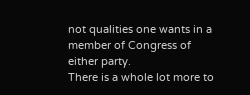not qualities one wants in a member of Congress of either party.
There is a whole lot more to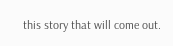this story that will come out.